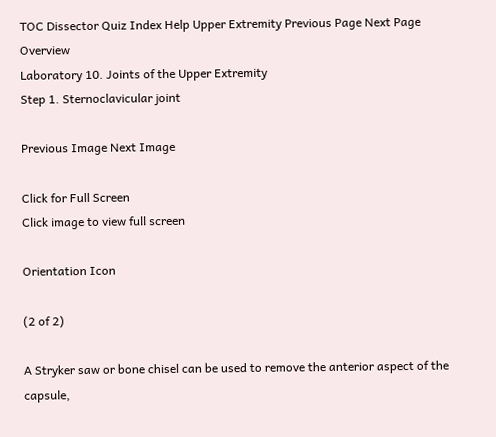TOC Dissector Quiz Index Help Upper Extremity Previous Page Next Page Overview
Laboratory 10. Joints of the Upper Extremity
Step 1. Sternoclavicular joint

Previous Image Next Image

Click for Full Screen
Click image to view full screen

Orientation Icon

(2 of 2)

A Stryker saw or bone chisel can be used to remove the anterior aspect of the capsule,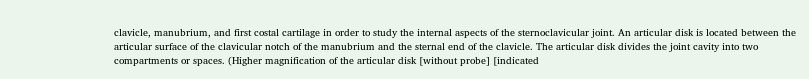clavicle, manubrium, and first costal cartilage in order to study the internal aspects of the sternoclavicular joint. An articular disk is located between the articular surface of the clavicular notch of the manubrium and the sternal end of the clavicle. The articular disk divides the joint cavity into two compartments or spaces. (Higher magnification of the articular disk [without probe] [indicated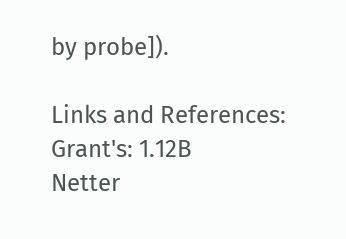by probe]).

Links and References:
Grant's: 1.12B
Netter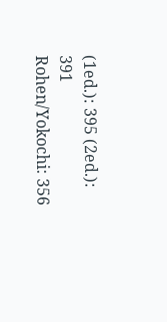(1ed.): 395 (2ed.): 391
Rohen/Yokochi: 356